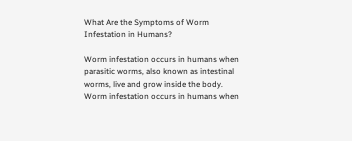What Are the Symptoms of Worm Infestation in Humans?

Worm infestation occurs in humans when parasitic worms, also known as intestinal worms, live and grow inside the body.
Worm infestation occurs in humans when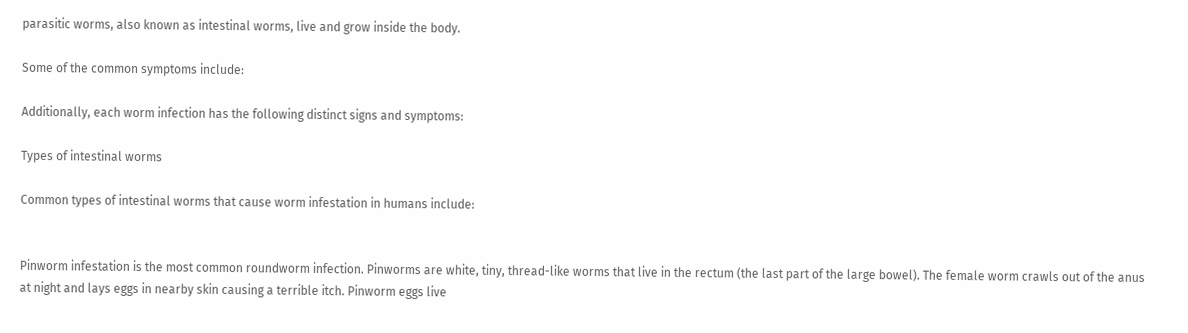parasitic worms, also known as intestinal worms, live and grow inside the body.

Some of the common symptoms include:

Additionally, each worm infection has the following distinct signs and symptoms:

Types of intestinal worms

Common types of intestinal worms that cause worm infestation in humans include:


Pinworm infestation is the most common roundworm infection. Pinworms are white, tiny, thread-like worms that live in the rectum (the last part of the large bowel). The female worm crawls out of the anus at night and lays eggs in nearby skin causing a terrible itch. Pinworm eggs live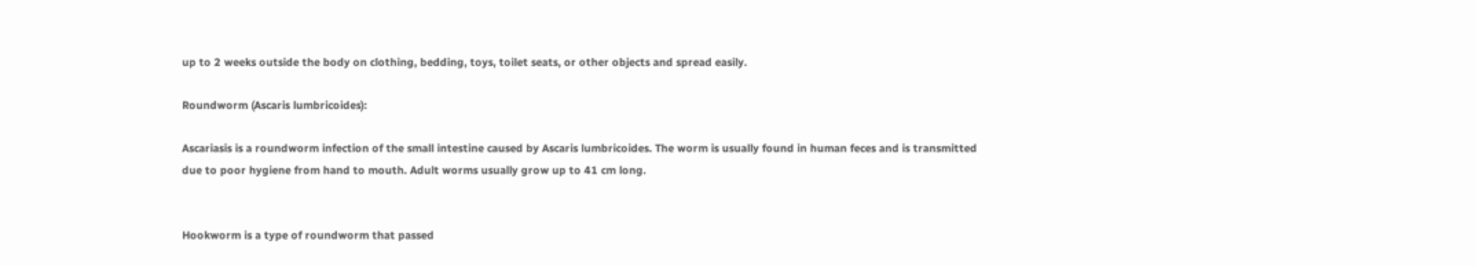up to 2 weeks outside the body on clothing, bedding, toys, toilet seats, or other objects and spread easily.

Roundworm (Ascaris lumbricoides):

Ascariasis is a roundworm infection of the small intestine caused by Ascaris lumbricoides. The worm is usually found in human feces and is transmitted due to poor hygiene from hand to mouth. Adult worms usually grow up to 41 cm long.


Hookworm is a type of roundworm that passed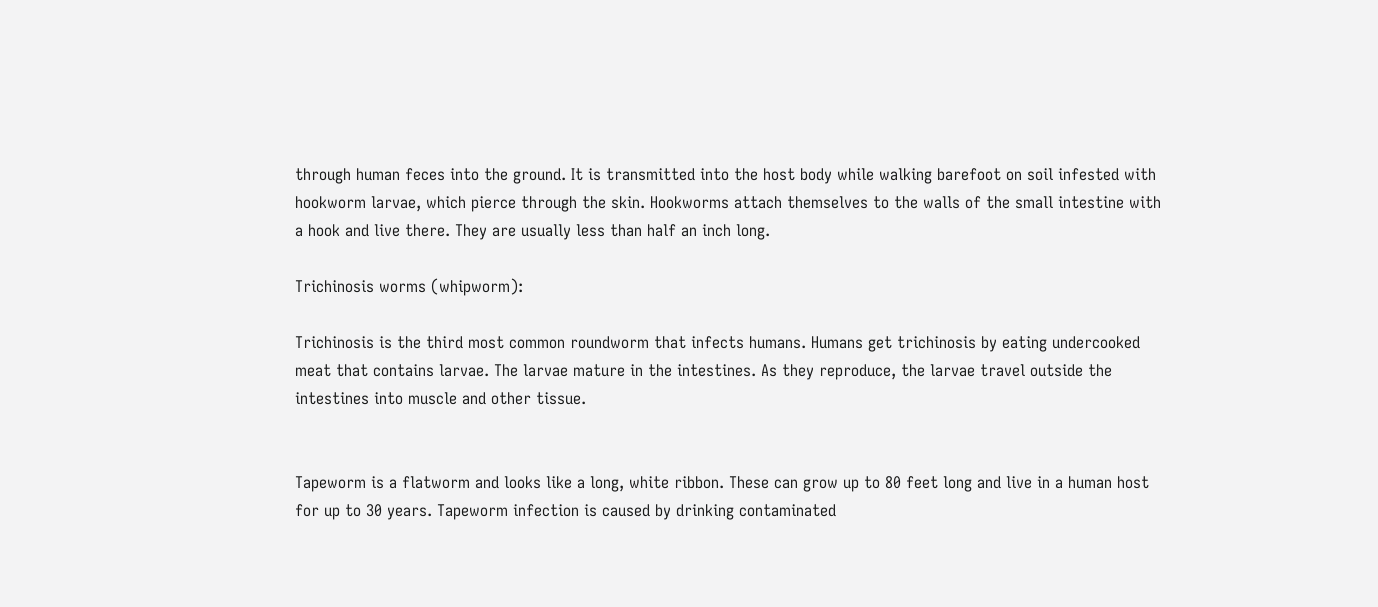through human feces into the ground. It is transmitted into the host body while walking barefoot on soil infested with hookworm larvae, which pierce through the skin. Hookworms attach themselves to the walls of the small intestine with a hook and live there. They are usually less than half an inch long.

Trichinosis worms (whipworm):

Trichinosis is the third most common roundworm that infects humans. Humans get trichinosis by eating undercooked meat that contains larvae. The larvae mature in the intestines. As they reproduce, the larvae travel outside the intestines into muscle and other tissue.


Tapeworm is a flatworm and looks like a long, white ribbon. These can grow up to 80 feet long and live in a human host for up to 30 years. Tapeworm infection is caused by drinking contaminated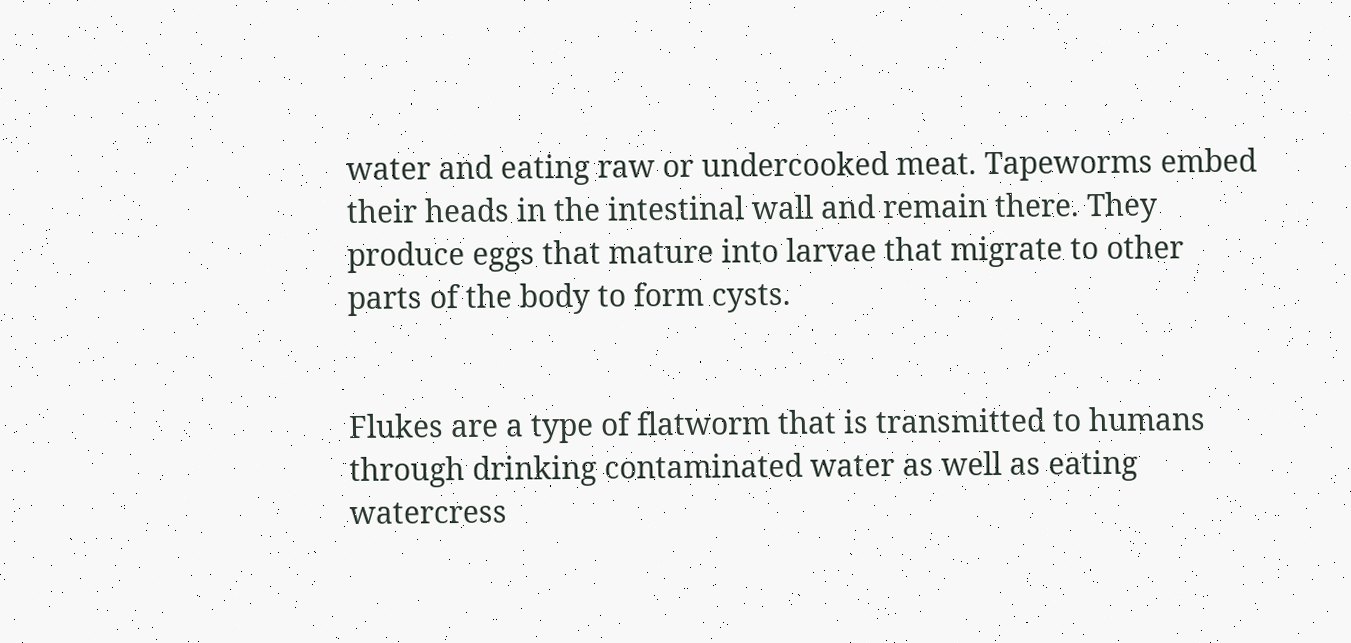water and eating raw or undercooked meat. Tapeworms embed their heads in the intestinal wall and remain there. They produce eggs that mature into larvae that migrate to other parts of the body to form cysts.


Flukes are a type of flatworm that is transmitted to humans through drinking contaminated water as well as eating watercress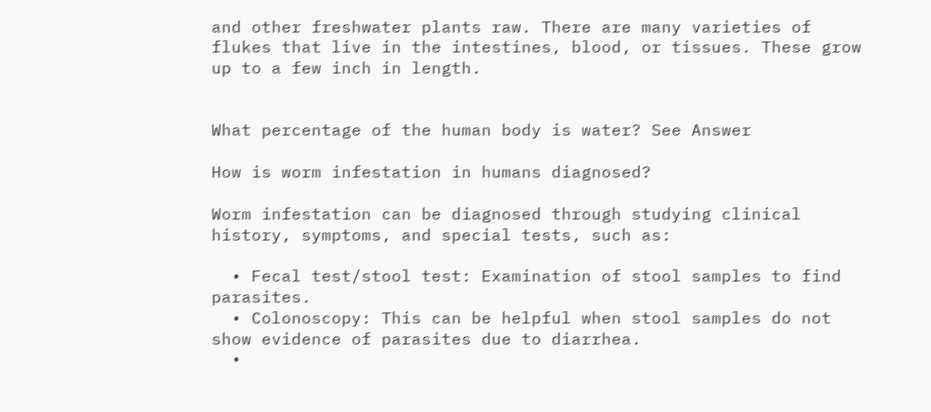and other freshwater plants raw. There are many varieties of flukes that live in the intestines, blood, or tissues. These grow up to a few inch in length.


What percentage of the human body is water? See Answer

How is worm infestation in humans diagnosed?

Worm infestation can be diagnosed through studying clinical history, symptoms, and special tests, such as:

  • Fecal test/stool test: Examination of stool samples to find parasites.
  • Colonoscopy: This can be helpful when stool samples do not show evidence of parasites due to diarrhea.
  •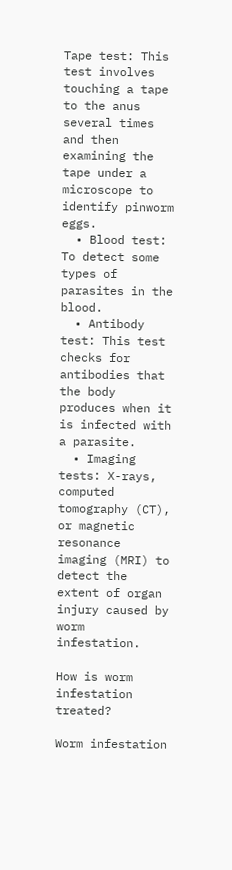Tape test: This test involves touching a tape to the anus several times and then examining the tape under a microscope to identify pinworm eggs.
  • Blood test: To detect some types of parasites in the blood.
  • Antibody test: This test checks for antibodies that the body produces when it is infected with a parasite.
  • Imaging tests: X-rays, computed tomography (CT), or magnetic resonance imaging (MRI) to detect the extent of organ injury caused by worm infestation.

How is worm infestation treated?

Worm infestation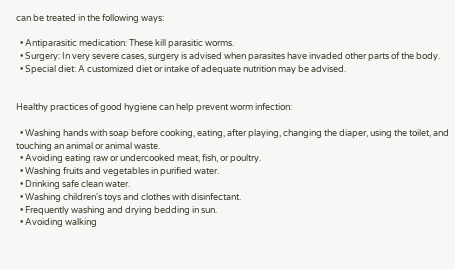can be treated in the following ways:

  • Antiparasitic medication: These kill parasitic worms.
  • Surgery: In very severe cases, surgery is advised when parasites have invaded other parts of the body.
  • Special diet: A customized diet or intake of adequate nutrition may be advised.


Healthy practices of good hygiene can help prevent worm infection:

  • Washing hands with soap before cooking, eating, after playing, changing the diaper, using the toilet, and touching an animal or animal waste.
  • Avoiding eating raw or undercooked meat, fish, or poultry.
  • Washing fruits and vegetables in purified water.
  • Drinking safe clean water.
  • Washing children's toys and clothes with disinfectant.
  • Frequently washing and drying bedding in sun.
  • Avoiding walking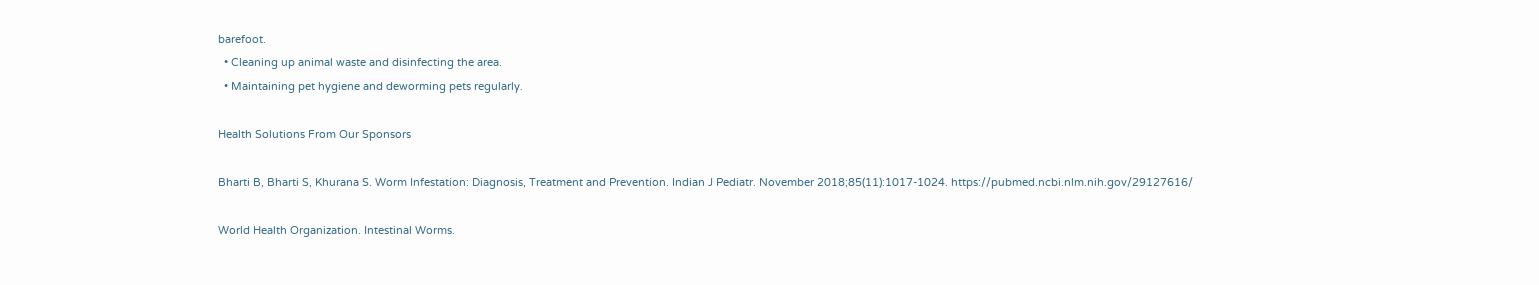barefoot.
  • Cleaning up animal waste and disinfecting the area.
  • Maintaining pet hygiene and deworming pets regularly.

Health Solutions From Our Sponsors

Bharti B, Bharti S, Khurana S. Worm Infestation: Diagnosis, Treatment and Prevention. Indian J Pediatr. November 2018;85(11):1017-1024. https://pubmed.ncbi.nlm.nih.gov/29127616/

World Health Organization. Intestinal Worms.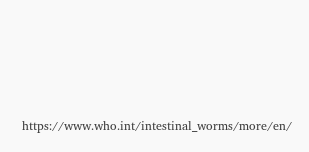https://www.who.int/intestinal_worms/more/en/